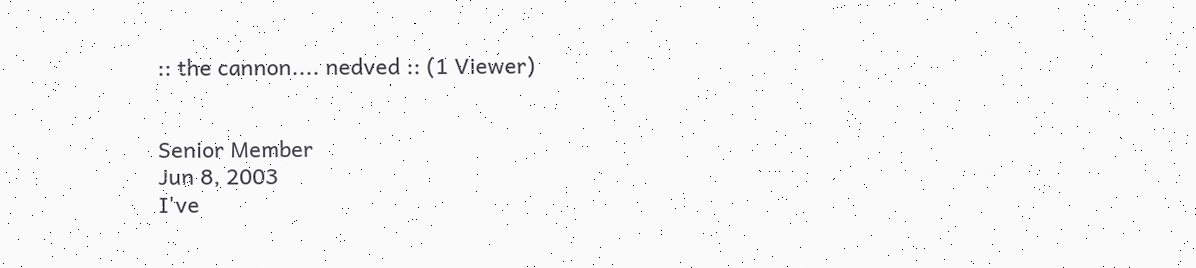:: the cannon.... nedved :: (1 Viewer)


Senior Member
Jun 8, 2003
I've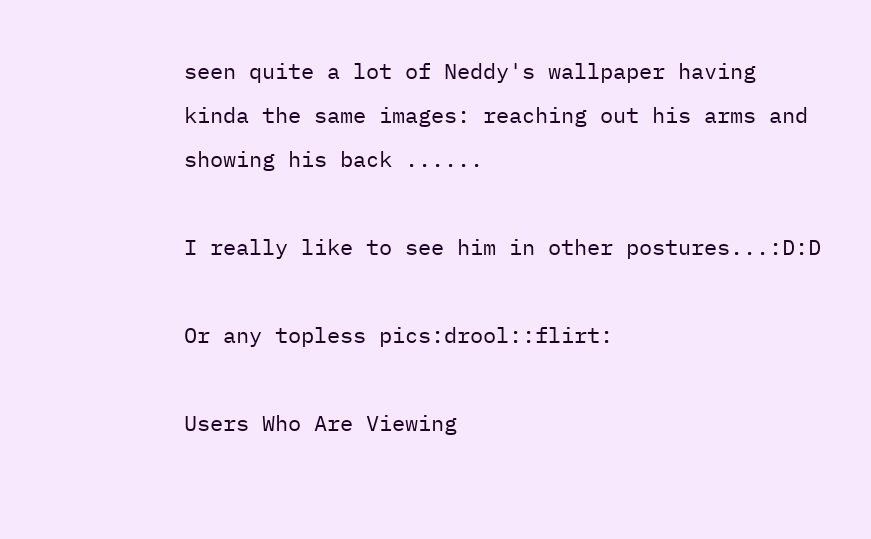seen quite a lot of Neddy's wallpaper having kinda the same images: reaching out his arms and showing his back ......

I really like to see him in other postures...:D:D

Or any topless pics:drool::flirt:

Users Who Are Viewing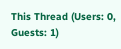This Thread (Users: 0, Guests: 1)